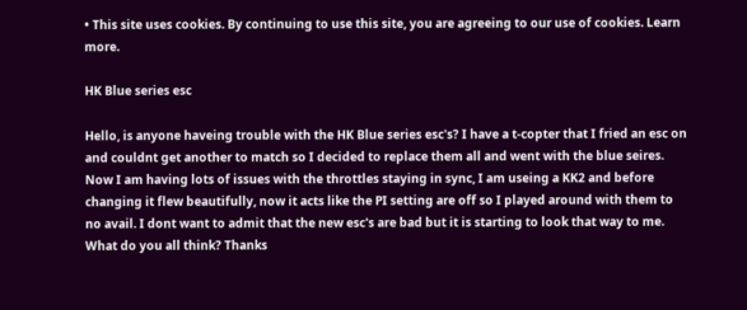• This site uses cookies. By continuing to use this site, you are agreeing to our use of cookies. Learn more.

HK Blue series esc

Hello, is anyone haveing trouble with the HK Blue series esc's? I have a t-copter that I fried an esc on and couldnt get another to match so I decided to replace them all and went with the blue seires. Now I am having lots of issues with the throttles staying in sync, I am useing a KK2 and before changing it flew beautifully, now it acts like the PI setting are off so I played around with them to no avail. I dont want to admit that the new esc's are bad but it is starting to look that way to me. What do you all think? Thanks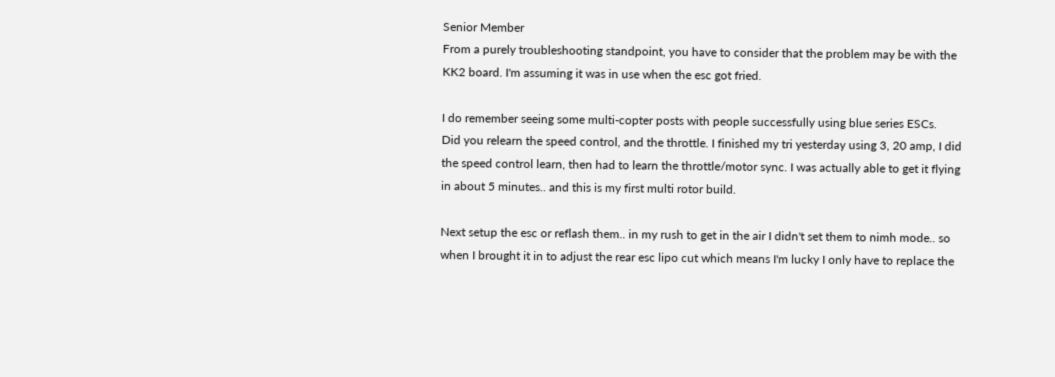Senior Member
From a purely troubleshooting standpoint, you have to consider that the problem may be with the KK2 board. I'm assuming it was in use when the esc got fried.

I do remember seeing some multi-copter posts with people successfully using blue series ESCs.
Did you relearn the speed control, and the throttle. I finished my tri yesterday using 3, 20 amp, I did the speed control learn, then had to learn the throttle/motor sync. I was actually able to get it flying in about 5 minutes.. and this is my first multi rotor build.

Next setup the esc or reflash them.. in my rush to get in the air I didn't set them to nimh mode.. so when I brought it in to adjust the rear esc lipo cut which means I'm lucky I only have to replace the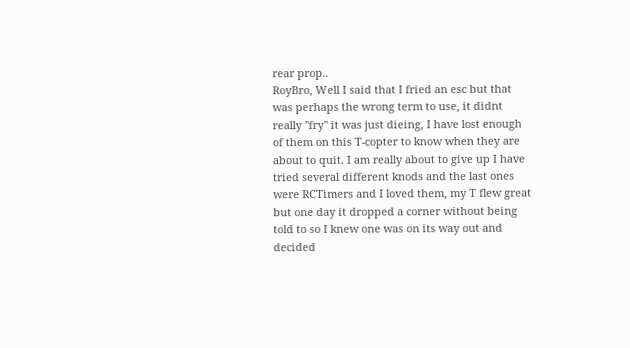rear prop..
RoyBro, Well I said that I fried an esc but that was perhaps the wrong term to use, it didnt really "fry" it was just dieing, I have lost enough of them on this T-copter to know when they are about to quit. I am really about to give up I have tried several different knods and the last ones were RCTimers and I loved them, my T flew great but one day it dropped a corner without being told to so I knew one was on its way out and decided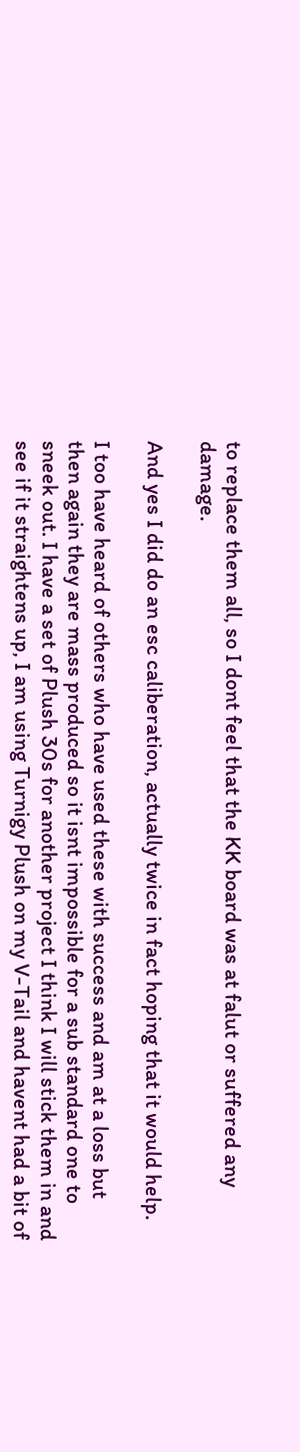to replace them all, so I dont feel that the KK board was at falut or suffered any damage.

And yes I did do an esc caliberation, actually twice in fact hoping that it would help.

I too have heard of others who have used these with success and am at a loss but then again they are mass produced so it isnt impossible for a sub standard one to sneek out. I have a set of Plush 30s for another project I think I will stick them in and see if it straightens up, I am using Turnigy Plush on my V-Tail and havent had a bit of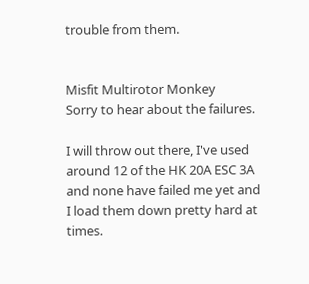trouble from them.


Misfit Multirotor Monkey
Sorry to hear about the failures.

I will throw out there, I've used around 12 of the HK 20A ESC 3A and none have failed me yet and I load them down pretty hard at times.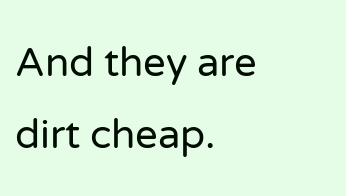And they are dirt cheap.